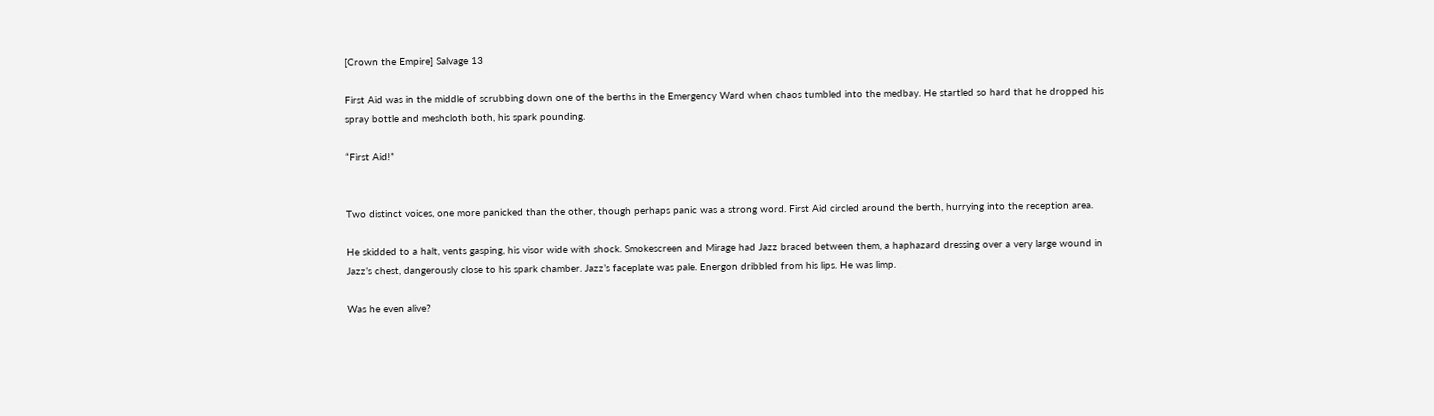[Crown the Empire] Salvage 13

First Aid was in the middle of scrubbing down one of the berths in the Emergency Ward when chaos tumbled into the medbay. He startled so hard that he dropped his spray bottle and meshcloth both, his spark pounding.

“First Aid!”


Two distinct voices, one more panicked than the other, though perhaps panic was a strong word. First Aid circled around the berth, hurrying into the reception area.

He skidded to a halt, vents gasping, his visor wide with shock. Smokescreen and Mirage had Jazz braced between them, a haphazard dressing over a very large wound in Jazz’s chest, dangerously close to his spark chamber. Jazz’s faceplate was pale. Energon dribbled from his lips. He was limp.

Was he even alive?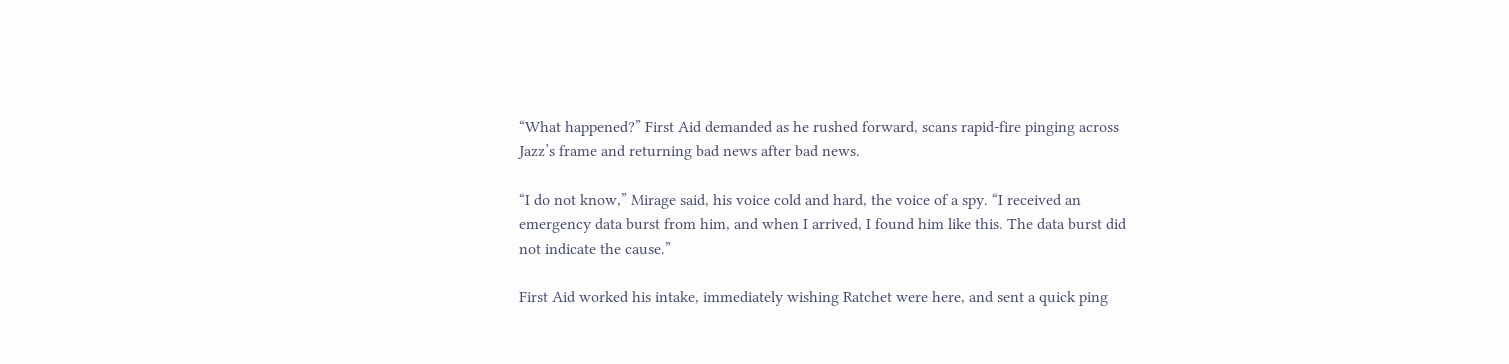“What happened?” First Aid demanded as he rushed forward, scans rapid-fire pinging across Jazz’s frame and returning bad news after bad news.

“I do not know,” Mirage said, his voice cold and hard, the voice of a spy. “I received an emergency data burst from him, and when I arrived, I found him like this. The data burst did not indicate the cause.”

First Aid worked his intake, immediately wishing Ratchet were here, and sent a quick ping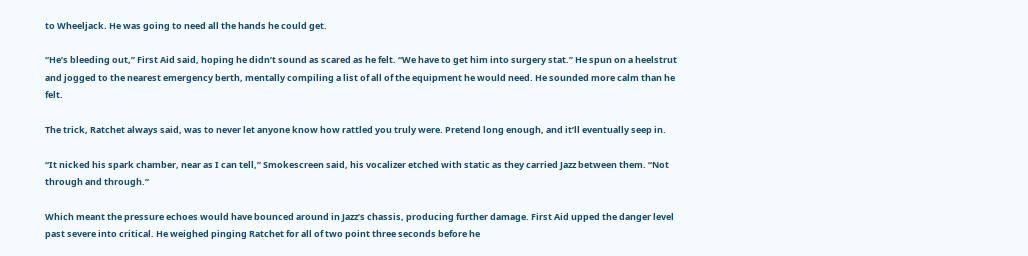to Wheeljack. He was going to need all the hands he could get.

“He’s bleeding out,” First Aid said, hoping he didn’t sound as scared as he felt. “We have to get him into surgery stat.” He spun on a heelstrut and jogged to the nearest emergency berth, mentally compiling a list of all of the equipment he would need. He sounded more calm than he felt.

The trick, Ratchet always said, was to never let anyone know how rattled you truly were. Pretend long enough, and it’ll eventually seep in.

“It nicked his spark chamber, near as I can tell,” Smokescreen said, his vocalizer etched with static as they carried Jazz between them. “Not through and through.”

Which meant the pressure echoes would have bounced around in Jazz’s chassis, producing further damage. First Aid upped the danger level past severe into critical. He weighed pinging Ratchet for all of two point three seconds before he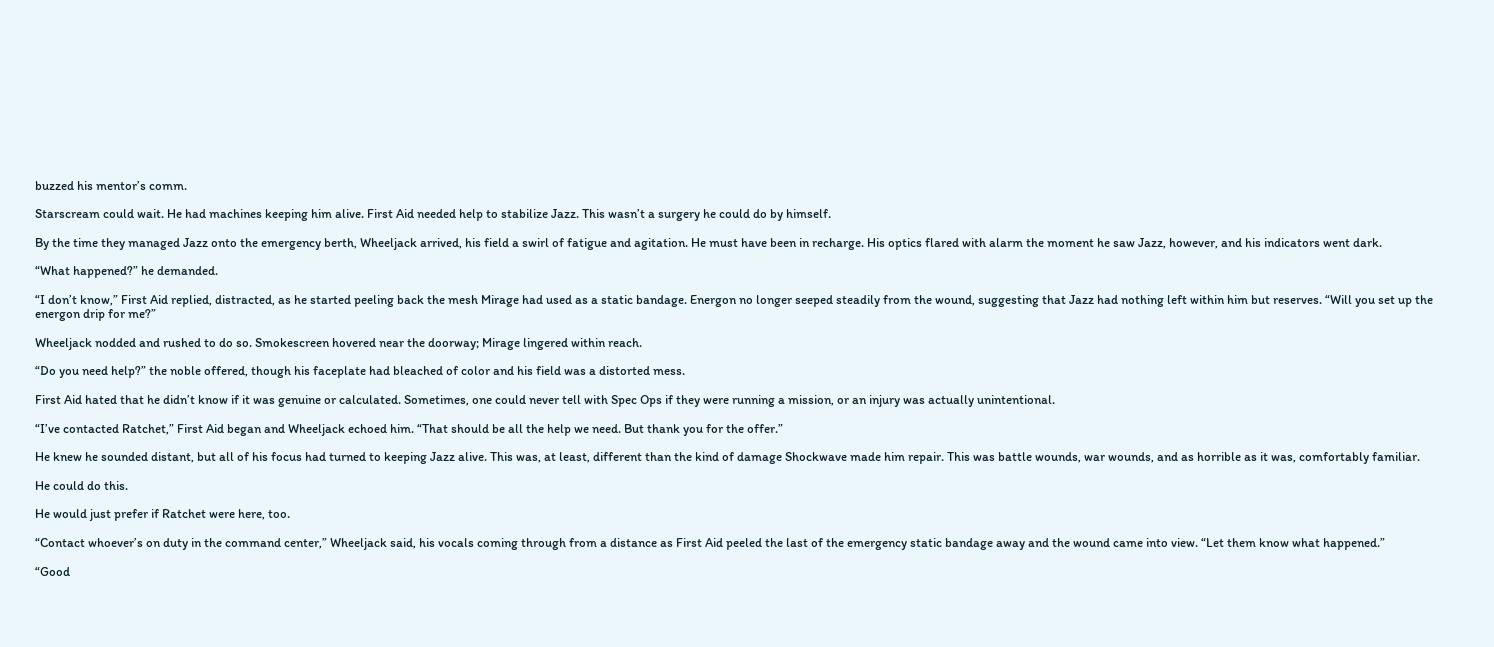buzzed his mentor’s comm.

Starscream could wait. He had machines keeping him alive. First Aid needed help to stabilize Jazz. This wasn’t a surgery he could do by himself.

By the time they managed Jazz onto the emergency berth, Wheeljack arrived, his field a swirl of fatigue and agitation. He must have been in recharge. His optics flared with alarm the moment he saw Jazz, however, and his indicators went dark.

“What happened?” he demanded.

“I don’t know,” First Aid replied, distracted, as he started peeling back the mesh Mirage had used as a static bandage. Energon no longer seeped steadily from the wound, suggesting that Jazz had nothing left within him but reserves. “Will you set up the energon drip for me?”

Wheeljack nodded and rushed to do so. Smokescreen hovered near the doorway; Mirage lingered within reach.

“Do you need help?” the noble offered, though his faceplate had bleached of color and his field was a distorted mess.

First Aid hated that he didn’t know if it was genuine or calculated. Sometimes, one could never tell with Spec Ops if they were running a mission, or an injury was actually unintentional.

“I’ve contacted Ratchet,” First Aid began and Wheeljack echoed him. “That should be all the help we need. But thank you for the offer.”

He knew he sounded distant, but all of his focus had turned to keeping Jazz alive. This was, at least, different than the kind of damage Shockwave made him repair. This was battle wounds, war wounds, and as horrible as it was, comfortably familiar.

He could do this.

He would just prefer if Ratchet were here, too.

“Contact whoever’s on duty in the command center,” Wheeljack said, his vocals coming through from a distance as First Aid peeled the last of the emergency static bandage away and the wound came into view. “Let them know what happened.”

“Good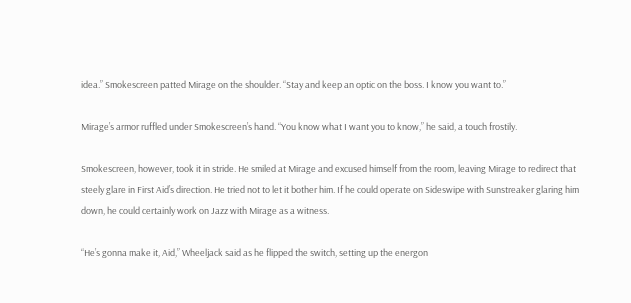idea.” Smokescreen patted Mirage on the shoulder. “Stay and keep an optic on the boss. I know you want to.”

Mirage’s armor ruffled under Smokescreen’s hand. “You know what I want you to know,” he said, a touch frostily.

Smokescreen, however, took it in stride. He smiled at Mirage and excused himself from the room, leaving Mirage to redirect that steely glare in First Aid’s direction. He tried not to let it bother him. If he could operate on Sideswipe with Sunstreaker glaring him down, he could certainly work on Jazz with Mirage as a witness.

“He’s gonna make it, Aid,” Wheeljack said as he flipped the switch, setting up the energon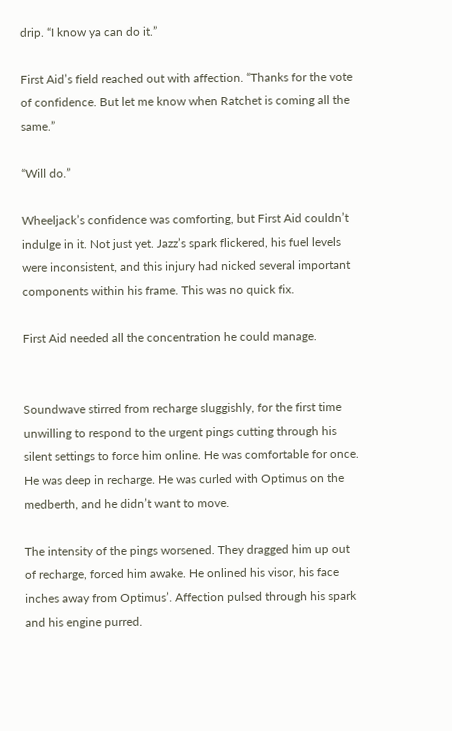drip. “I know ya can do it.”

First Aid’s field reached out with affection. “Thanks for the vote of confidence. But let me know when Ratchet is coming all the same.”

“Will do.”

Wheeljack’s confidence was comforting, but First Aid couldn’t indulge in it. Not just yet. Jazz’s spark flickered, his fuel levels were inconsistent, and this injury had nicked several important components within his frame. This was no quick fix.

First Aid needed all the concentration he could manage.


Soundwave stirred from recharge sluggishly, for the first time unwilling to respond to the urgent pings cutting through his silent settings to force him online. He was comfortable for once. He was deep in recharge. He was curled with Optimus on the medberth, and he didn’t want to move.

The intensity of the pings worsened. They dragged him up out of recharge, forced him awake. He onlined his visor, his face inches away from Optimus’. Affection pulsed through his spark and his engine purred.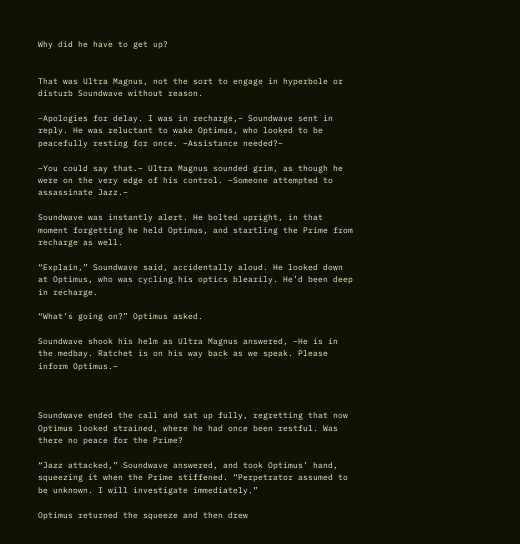Why did he have to get up?


That was Ultra Magnus, not the sort to engage in hyperbole or disturb Soundwave without reason.

–Apologies for delay. I was in recharge,– Soundwave sent in reply. He was reluctant to wake Optimus, who looked to be peacefully resting for once. –Assistance needed?–

–You could say that.– Ultra Magnus sounded grim, as though he were on the very edge of his control. –Someone attempted to assassinate Jazz.–

Soundwave was instantly alert. He bolted upright, in that moment forgetting he held Optimus, and startling the Prime from recharge as well.

“Explain,” Soundwave said, accidentally aloud. He looked down at Optimus, who was cycling his optics blearily. He’d been deep in recharge.

“What’s going on?” Optimus asked.

Soundwave shook his helm as Ultra Magnus answered, –He is in the medbay. Ratchet is on his way back as we speak. Please inform Optimus.–



Soundwave ended the call and sat up fully, regretting that now Optimus looked strained, where he had once been restful. Was there no peace for the Prime?

“Jazz attacked,” Soundwave answered, and took Optimus’ hand, squeezing it when the Prime stiffened. “Perpetrator assumed to be unknown. I will investigate immediately.”

Optimus returned the squeeze and then drew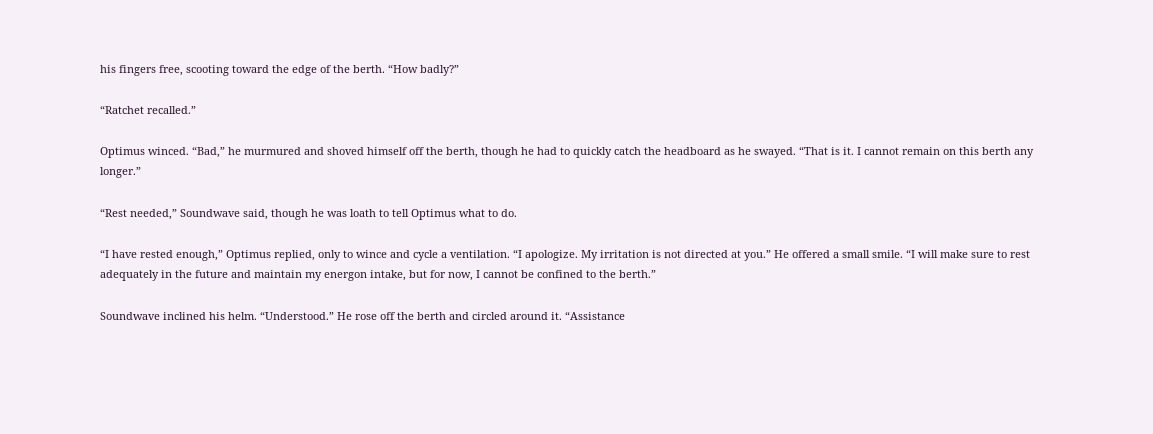his fingers free, scooting toward the edge of the berth. “How badly?”

“Ratchet recalled.”

Optimus winced. “Bad,” he murmured and shoved himself off the berth, though he had to quickly catch the headboard as he swayed. “That is it. I cannot remain on this berth any longer.”

“Rest needed,” Soundwave said, though he was loath to tell Optimus what to do.

“I have rested enough,” Optimus replied, only to wince and cycle a ventilation. “I apologize. My irritation is not directed at you.” He offered a small smile. “I will make sure to rest adequately in the future and maintain my energon intake, but for now, I cannot be confined to the berth.”

Soundwave inclined his helm. “Understood.” He rose off the berth and circled around it. “Assistance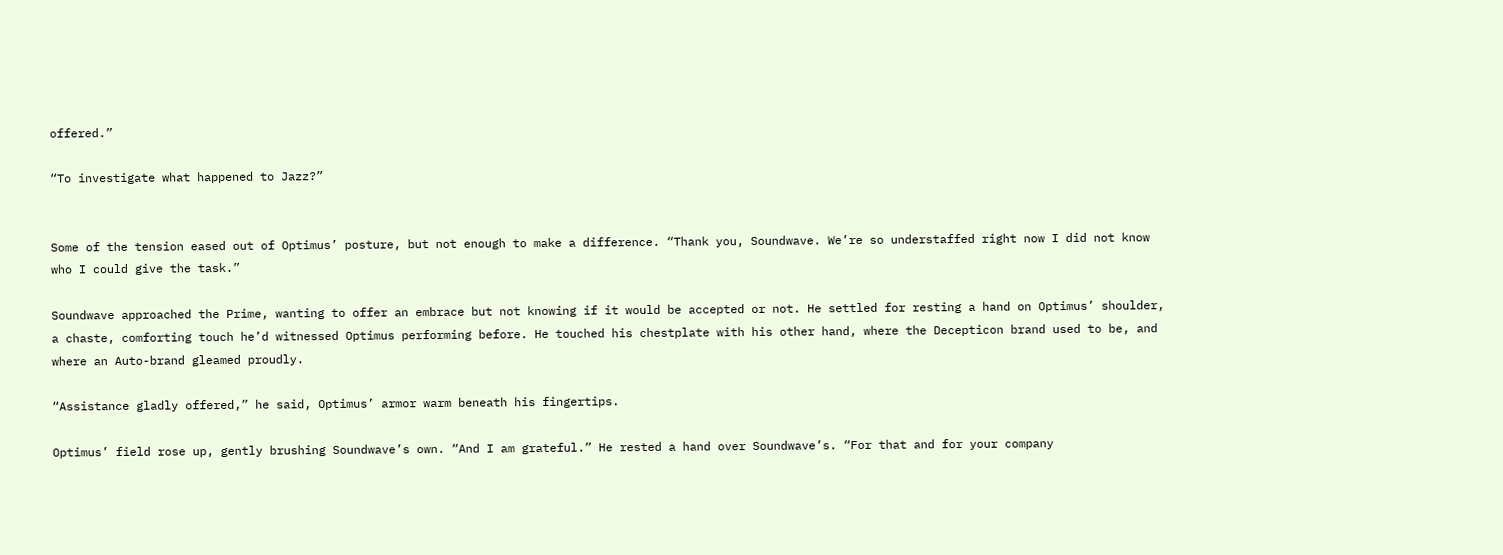offered.”

“To investigate what happened to Jazz?”


Some of the tension eased out of Optimus’ posture, but not enough to make a difference. “Thank you, Soundwave. We’re so understaffed right now I did not know who I could give the task.”

Soundwave approached the Prime, wanting to offer an embrace but not knowing if it would be accepted or not. He settled for resting a hand on Optimus’ shoulder, a chaste, comforting touch he’d witnessed Optimus performing before. He touched his chestplate with his other hand, where the Decepticon brand used to be, and where an Auto-brand gleamed proudly.

“Assistance gladly offered,” he said, Optimus’ armor warm beneath his fingertips.

Optimus’ field rose up, gently brushing Soundwave’s own. “And I am grateful.” He rested a hand over Soundwave’s. “For that and for your company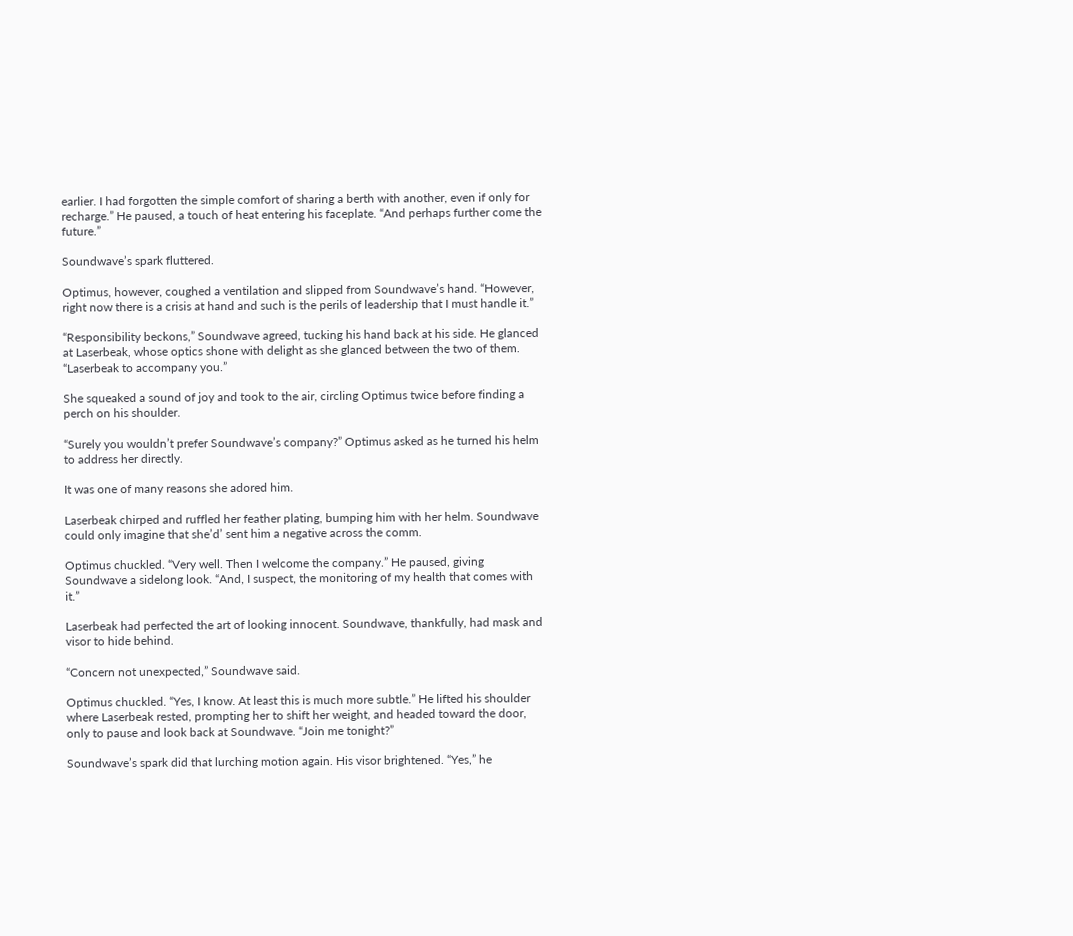earlier. I had forgotten the simple comfort of sharing a berth with another, even if only for recharge.” He paused, a touch of heat entering his faceplate. “And perhaps further come the future.”

Soundwave’s spark fluttered.

Optimus, however, coughed a ventilation and slipped from Soundwave’s hand. “However, right now there is a crisis at hand and such is the perils of leadership that I must handle it.”

“Responsibility beckons,” Soundwave agreed, tucking his hand back at his side. He glanced at Laserbeak, whose optics shone with delight as she glanced between the two of them. “Laserbeak to accompany you.”

She squeaked a sound of joy and took to the air, circling Optimus twice before finding a perch on his shoulder.

“Surely you wouldn’t prefer Soundwave’s company?” Optimus asked as he turned his helm to address her directly.

It was one of many reasons she adored him.

Laserbeak chirped and ruffled her feather plating, bumping him with her helm. Soundwave could only imagine that she’d’ sent him a negative across the comm.

Optimus chuckled. “Very well. Then I welcome the company.” He paused, giving Soundwave a sidelong look. “And, I suspect, the monitoring of my health that comes with it.”

Laserbeak had perfected the art of looking innocent. Soundwave, thankfully, had mask and visor to hide behind.

“Concern not unexpected,” Soundwave said.

Optimus chuckled. “Yes, I know. At least this is much more subtle.” He lifted his shoulder where Laserbeak rested, prompting her to shift her weight, and headed toward the door, only to pause and look back at Soundwave. “Join me tonight?”

Soundwave’s spark did that lurching motion again. His visor brightened. “Yes,” he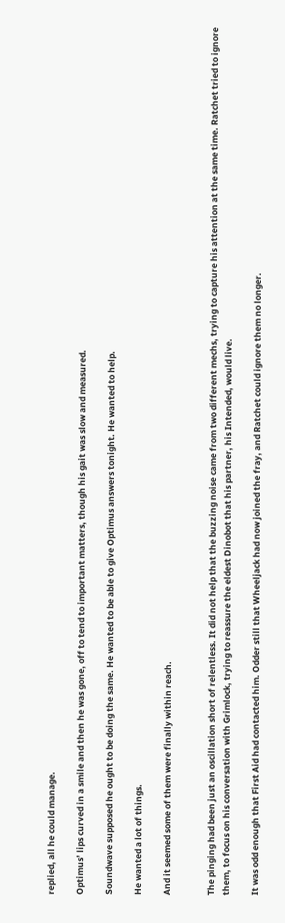replied, all he could manage.

Optimus’ lips curved in a smile and then he was gone, off to tend to important matters, though his gait was slow and measured.

Soundwave supposed he ought to be doing the same. He wanted to be able to give Optimus answers tonight. He wanted to help.

He wanted a lot of things.

And it seemed some of them were finally within reach.


The pinging had been just an oscillation short of relentless. It did not help that the buzzing noise came from two different mechs, trying to capture his attention at the same time. Ratchet tried to ignore them, to focus on his conversation with Grimlock, trying to reassure the eldest Dinobot that his partner, his Intended, would live.

It was odd enough that First Aid had contacted him. Odder still that Wheeljack had now joined the fray, and Ratchet could ignore them no longer.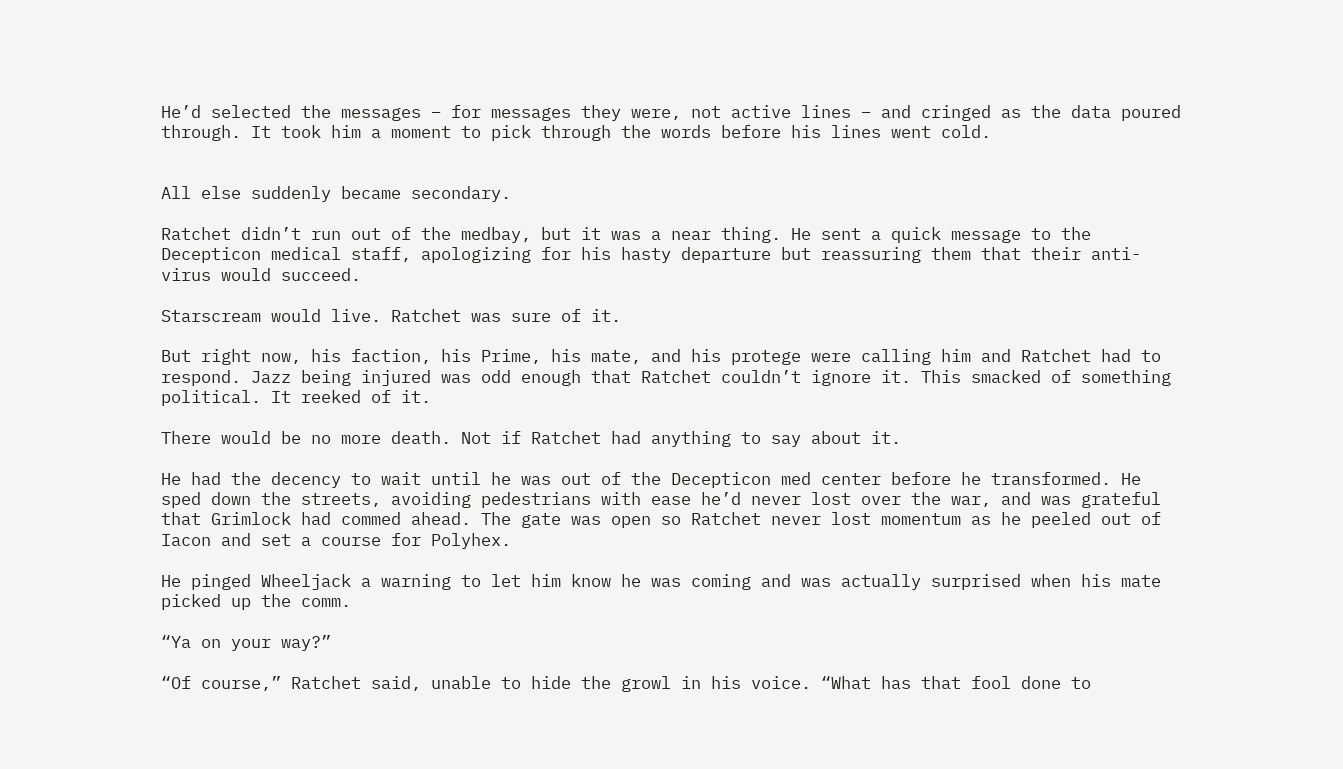He’d selected the messages – for messages they were, not active lines – and cringed as the data poured through. It took him a moment to pick through the words before his lines went cold.


All else suddenly became secondary.

Ratchet didn’t run out of the medbay, but it was a near thing. He sent a quick message to the Decepticon medical staff, apologizing for his hasty departure but reassuring them that their anti-virus would succeed.

Starscream would live. Ratchet was sure of it.

But right now, his faction, his Prime, his mate, and his protege were calling him and Ratchet had to respond. Jazz being injured was odd enough that Ratchet couldn’t ignore it. This smacked of something political. It reeked of it.

There would be no more death. Not if Ratchet had anything to say about it.

He had the decency to wait until he was out of the Decepticon med center before he transformed. He sped down the streets, avoiding pedestrians with ease he’d never lost over the war, and was grateful that Grimlock had commed ahead. The gate was open so Ratchet never lost momentum as he peeled out of Iacon and set a course for Polyhex.

He pinged Wheeljack a warning to let him know he was coming and was actually surprised when his mate picked up the comm.

“Ya on your way?”

“Of course,” Ratchet said, unable to hide the growl in his voice. “What has that fool done to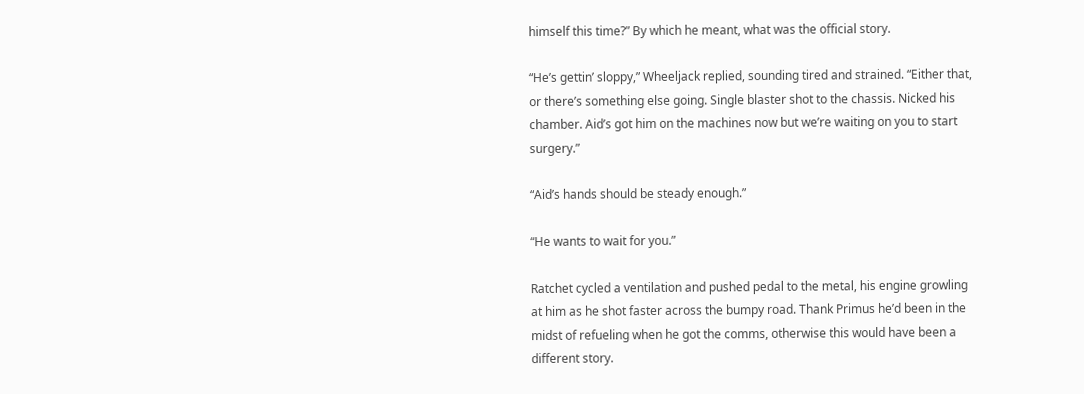himself this time?” By which he meant, what was the official story.

“He’s gettin’ sloppy,” Wheeljack replied, sounding tired and strained. “Either that, or there’s something else going. Single blaster shot to the chassis. Nicked his chamber. Aid’s got him on the machines now but we’re waiting on you to start surgery.”

“Aid’s hands should be steady enough.”

“He wants to wait for you.”

Ratchet cycled a ventilation and pushed pedal to the metal, his engine growling at him as he shot faster across the bumpy road. Thank Primus he’d been in the midst of refueling when he got the comms, otherwise this would have been a different story.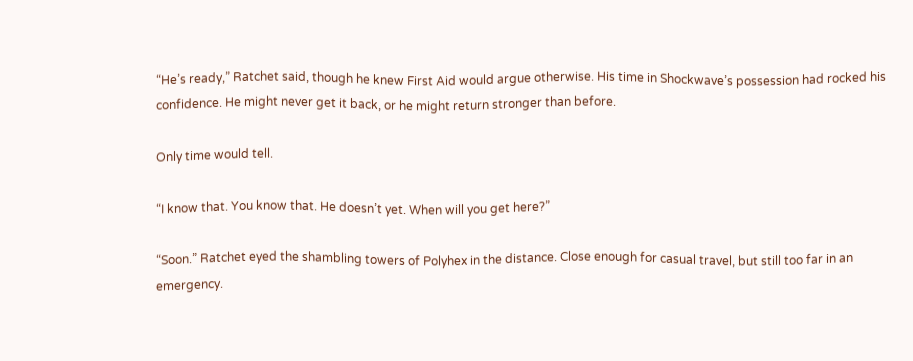“He’s ready,” Ratchet said, though he knew First Aid would argue otherwise. His time in Shockwave’s possession had rocked his confidence. He might never get it back, or he might return stronger than before.

Only time would tell.

“I know that. You know that. He doesn’t yet. When will you get here?”

“Soon.” Ratchet eyed the shambling towers of Polyhex in the distance. Close enough for casual travel, but still too far in an emergency.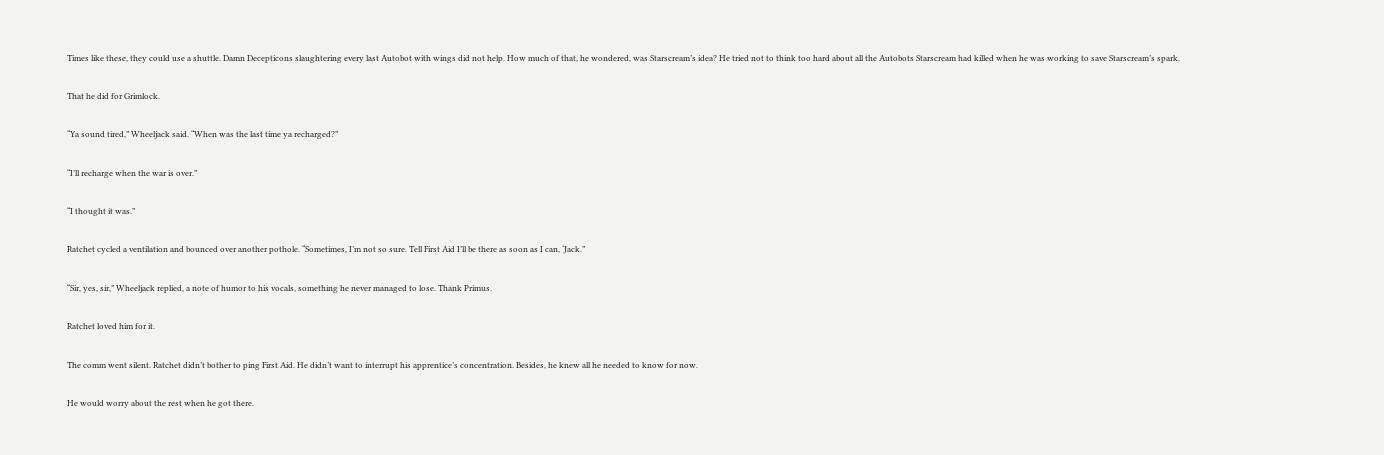Times like these, they could use a shuttle. Damn Decepticons slaughtering every last Autobot with wings did not help. How much of that, he wondered, was Starscream’s idea? He tried not to think too hard about all the Autobots Starscream had killed when he was working to save Starscream’s spark.

That he did for Grimlock.

“Ya sound tired,” Wheeljack said. “When was the last time ya recharged?”

“I’ll recharge when the war is over.”

“I thought it was.”

Ratchet cycled a ventilation and bounced over another pothole. “Sometimes, I’m not so sure. Tell First Aid I’ll be there as soon as I can, ‘Jack.”

“Sir, yes, sir,” Wheeljack replied, a note of humor to his vocals, something he never managed to lose. Thank Primus.

Ratchet loved him for it.

The comm went silent. Ratchet didn’t bother to ping First Aid. He didn’t want to interrupt his apprentice’s concentration. Besides, he knew all he needed to know for now.

He would worry about the rest when he got there.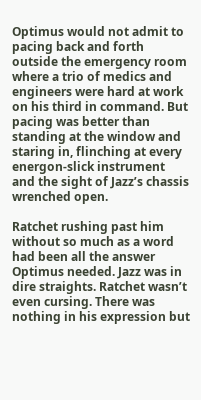Optimus would not admit to pacing back and forth outside the emergency room where a trio of medics and engineers were hard at work on his third in command. But pacing was better than standing at the window and staring in, flinching at every energon-slick instrument and the sight of Jazz’s chassis wrenched open.

Ratchet rushing past him without so much as a word had been all the answer Optimus needed. Jazz was in dire straights. Ratchet wasn’t even cursing. There was nothing in his expression but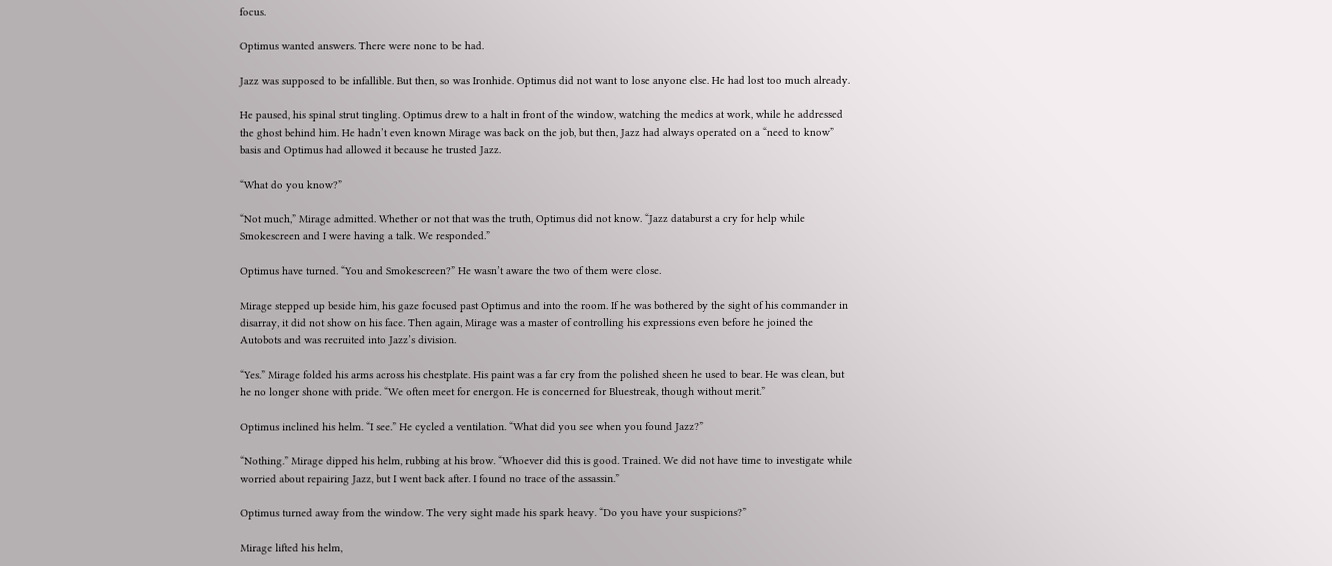focus.

Optimus wanted answers. There were none to be had.

Jazz was supposed to be infallible. But then, so was Ironhide. Optimus did not want to lose anyone else. He had lost too much already.

He paused, his spinal strut tingling. Optimus drew to a halt in front of the window, watching the medics at work, while he addressed the ghost behind him. He hadn’t even known Mirage was back on the job, but then, Jazz had always operated on a “need to know” basis and Optimus had allowed it because he trusted Jazz.

“What do you know?”

“Not much,” Mirage admitted. Whether or not that was the truth, Optimus did not know. “Jazz databurst a cry for help while Smokescreen and I were having a talk. We responded.”

Optimus have turned. “You and Smokescreen?” He wasn’t aware the two of them were close.

Mirage stepped up beside him, his gaze focused past Optimus and into the room. If he was bothered by the sight of his commander in disarray, it did not show on his face. Then again, Mirage was a master of controlling his expressions even before he joined the Autobots and was recruited into Jazz’s division.

“Yes.” Mirage folded his arms across his chestplate. His paint was a far cry from the polished sheen he used to bear. He was clean, but he no longer shone with pride. “We often meet for energon. He is concerned for Bluestreak, though without merit.”

Optimus inclined his helm. “I see.” He cycled a ventilation. “What did you see when you found Jazz?”

“Nothing.” Mirage dipped his helm, rubbing at his brow. “Whoever did this is good. Trained. We did not have time to investigate while worried about repairing Jazz, but I went back after. I found no trace of the assassin.”

Optimus turned away from the window. The very sight made his spark heavy. “Do you have your suspicions?”

Mirage lifted his helm,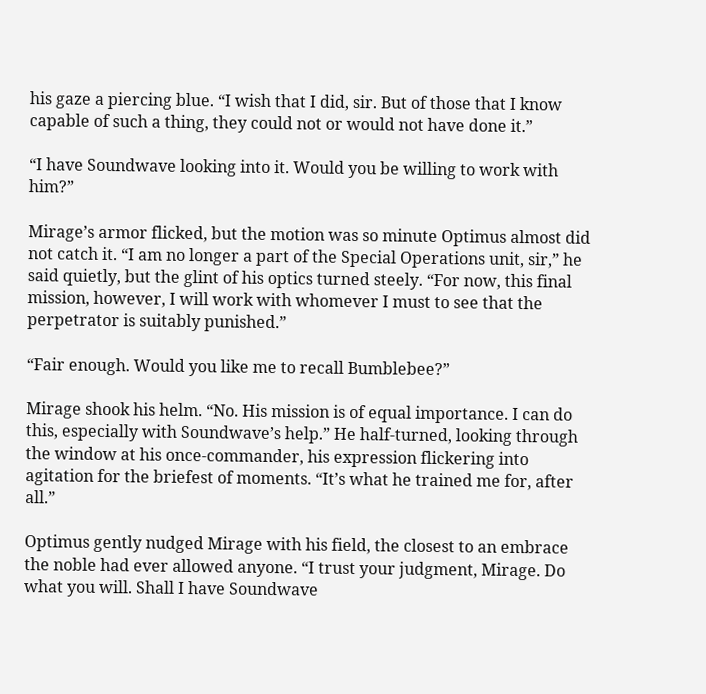his gaze a piercing blue. “I wish that I did, sir. But of those that I know capable of such a thing, they could not or would not have done it.”

“I have Soundwave looking into it. Would you be willing to work with him?”

Mirage’s armor flicked, but the motion was so minute Optimus almost did not catch it. “I am no longer a part of the Special Operations unit, sir,” he said quietly, but the glint of his optics turned steely. “For now, this final mission, however, I will work with whomever I must to see that the perpetrator is suitably punished.”

“Fair enough. Would you like me to recall Bumblebee?”

Mirage shook his helm. “No. His mission is of equal importance. I can do this, especially with Soundwave’s help.” He half-turned, looking through the window at his once-commander, his expression flickering into agitation for the briefest of moments. “It’s what he trained me for, after all.”

Optimus gently nudged Mirage with his field, the closest to an embrace the noble had ever allowed anyone. “I trust your judgment, Mirage. Do what you will. Shall I have Soundwave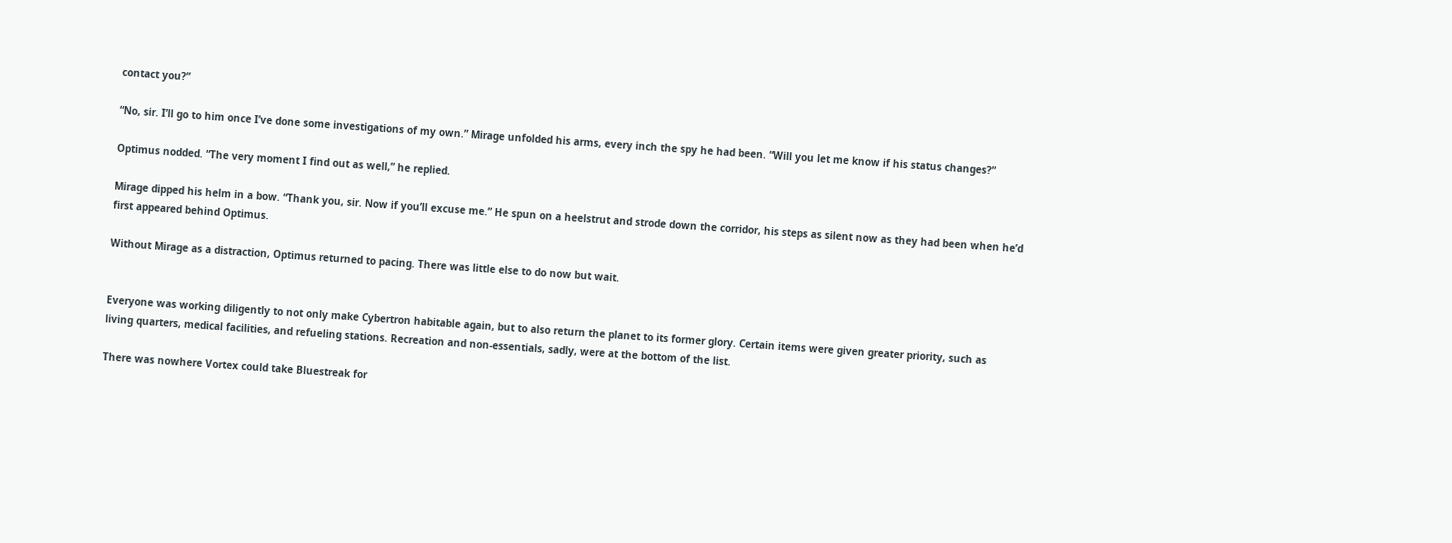contact you?”

“No, sir. I’ll go to him once I’ve done some investigations of my own.” Mirage unfolded his arms, every inch the spy he had been. “Will you let me know if his status changes?”

Optimus nodded. “The very moment I find out as well,” he replied.

Mirage dipped his helm in a bow. “Thank you, sir. Now if you’ll excuse me.” He spun on a heelstrut and strode down the corridor, his steps as silent now as they had been when he’d first appeared behind Optimus.

Without Mirage as a distraction, Optimus returned to pacing. There was little else to do now but wait.


Everyone was working diligently to not only make Cybertron habitable again, but to also return the planet to its former glory. Certain items were given greater priority, such as living quarters, medical facilities, and refueling stations. Recreation and non-essentials, sadly, were at the bottom of the list.

There was nowhere Vortex could take Bluestreak for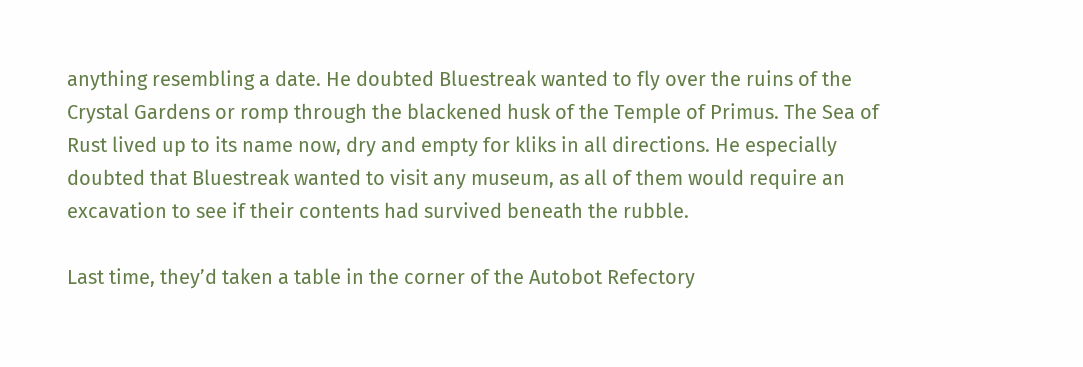anything resembling a date. He doubted Bluestreak wanted to fly over the ruins of the Crystal Gardens or romp through the blackened husk of the Temple of Primus. The Sea of Rust lived up to its name now, dry and empty for kliks in all directions. He especially doubted that Bluestreak wanted to visit any museum, as all of them would require an excavation to see if their contents had survived beneath the rubble.

Last time, they’d taken a table in the corner of the Autobot Refectory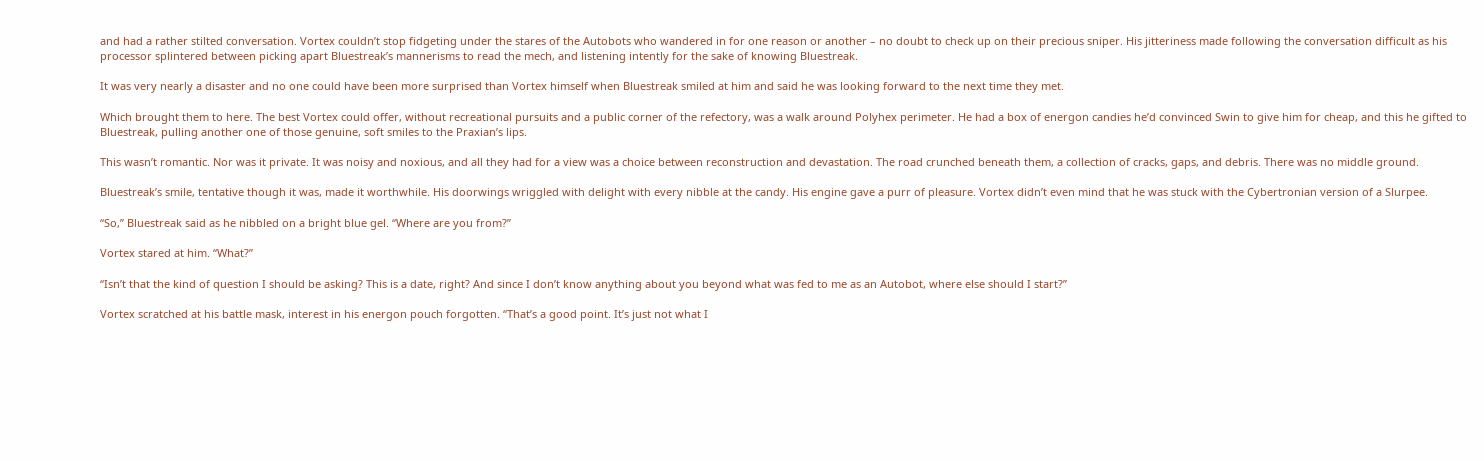and had a rather stilted conversation. Vortex couldn’t stop fidgeting under the stares of the Autobots who wandered in for one reason or another – no doubt to check up on their precious sniper. His jitteriness made following the conversation difficult as his processor splintered between picking apart Bluestreak’s mannerisms to read the mech, and listening intently for the sake of knowing Bluestreak.

It was very nearly a disaster and no one could have been more surprised than Vortex himself when Bluestreak smiled at him and said he was looking forward to the next time they met.

Which brought them to here. The best Vortex could offer, without recreational pursuits and a public corner of the refectory, was a walk around Polyhex perimeter. He had a box of energon candies he’d convinced Swin to give him for cheap, and this he gifted to Bluestreak, pulling another one of those genuine, soft smiles to the Praxian’s lips.

This wasn’t romantic. Nor was it private. It was noisy and noxious, and all they had for a view was a choice between reconstruction and devastation. The road crunched beneath them, a collection of cracks, gaps, and debris. There was no middle ground.

Bluestreak’s smile, tentative though it was, made it worthwhile. His doorwings wriggled with delight with every nibble at the candy. His engine gave a purr of pleasure. Vortex didn’t even mind that he was stuck with the Cybertronian version of a Slurpee.

“So,” Bluestreak said as he nibbled on a bright blue gel. “Where are you from?”

Vortex stared at him. “What?”

“Isn’t that the kind of question I should be asking? This is a date, right? And since I don’t know anything about you beyond what was fed to me as an Autobot, where else should I start?”

Vortex scratched at his battle mask, interest in his energon pouch forgotten. “That’s a good point. It’s just not what I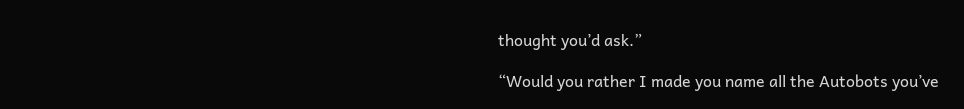thought you’d ask.”

“Would you rather I made you name all the Autobots you’ve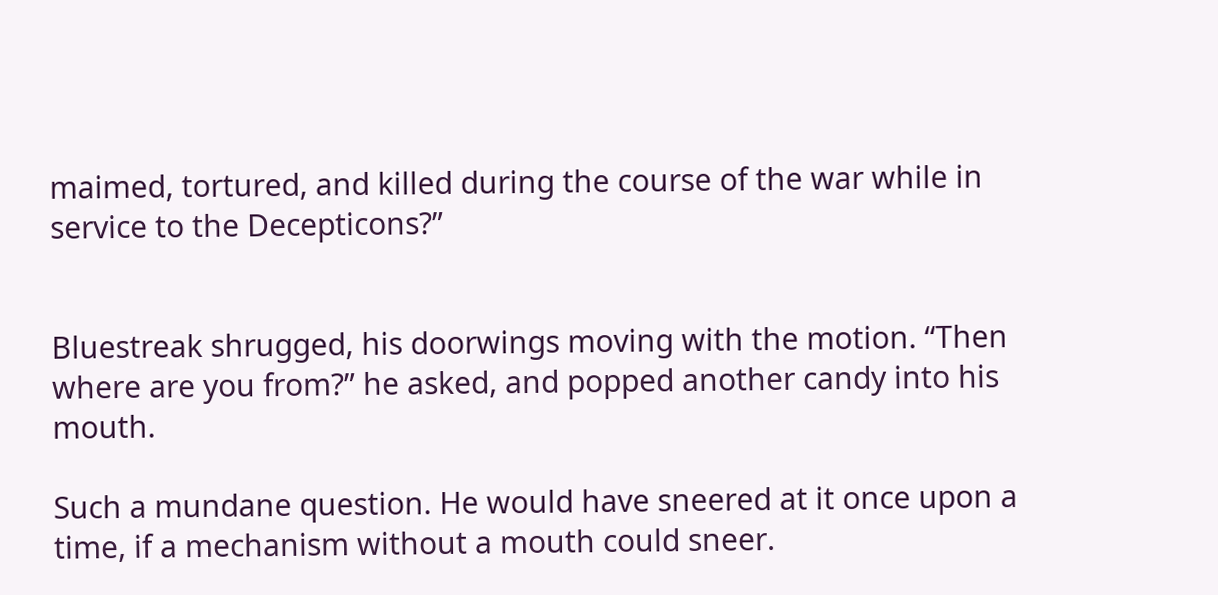maimed, tortured, and killed during the course of the war while in service to the Decepticons?”


Bluestreak shrugged, his doorwings moving with the motion. “Then where are you from?” he asked, and popped another candy into his mouth.

Such a mundane question. He would have sneered at it once upon a time, if a mechanism without a mouth could sneer.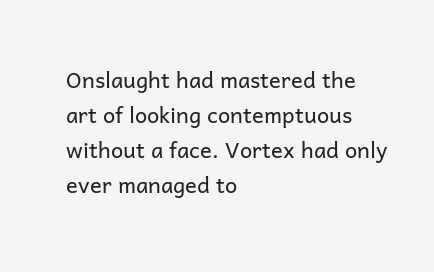Onslaught had mastered the art of looking contemptuous without a face. Vortex had only ever managed to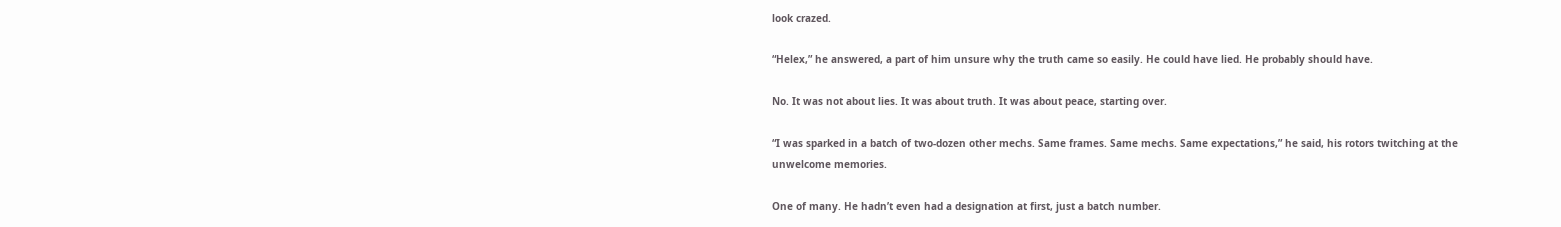look crazed.

“Helex,” he answered, a part of him unsure why the truth came so easily. He could have lied. He probably should have.

No. It was not about lies. It was about truth. It was about peace, starting over.

“I was sparked in a batch of two-dozen other mechs. Same frames. Same mechs. Same expectations,” he said, his rotors twitching at the unwelcome memories.

One of many. He hadn’t even had a designation at first, just a batch number.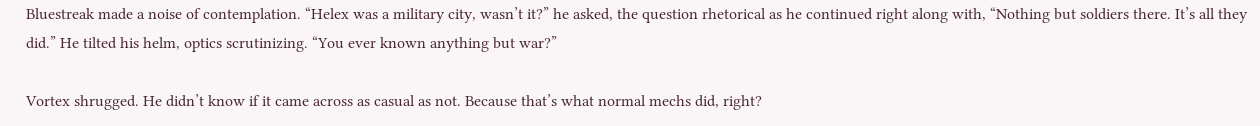Bluestreak made a noise of contemplation. “Helex was a military city, wasn’t it?” he asked, the question rhetorical as he continued right along with, “Nothing but soldiers there. It’s all they did.” He tilted his helm, optics scrutinizing. “You ever known anything but war?”

Vortex shrugged. He didn’t know if it came across as casual as not. Because that’s what normal mechs did, right?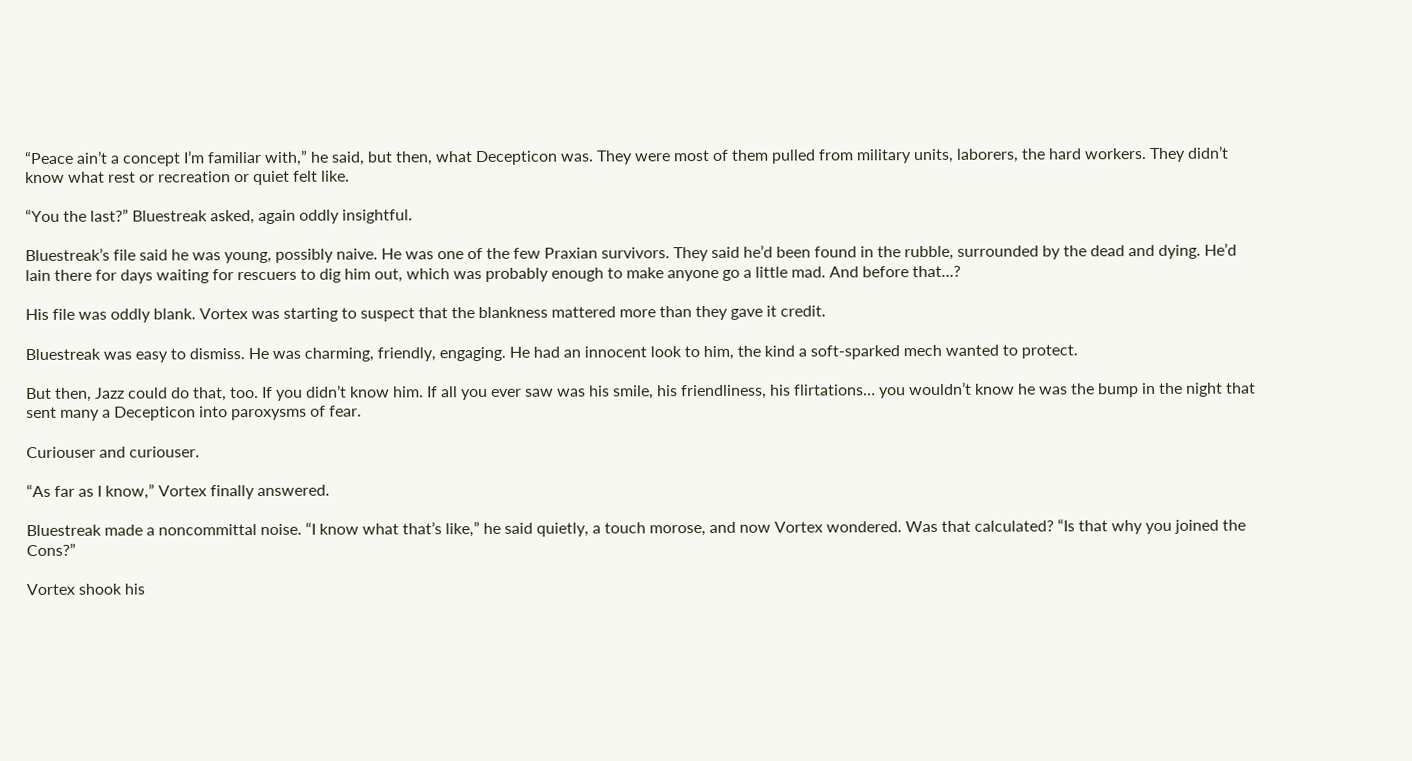“Peace ain’t a concept I’m familiar with,” he said, but then, what Decepticon was. They were most of them pulled from military units, laborers, the hard workers. They didn’t know what rest or recreation or quiet felt like.

“You the last?” Bluestreak asked, again oddly insightful.

Bluestreak’s file said he was young, possibly naive. He was one of the few Praxian survivors. They said he’d been found in the rubble, surrounded by the dead and dying. He’d lain there for days waiting for rescuers to dig him out, which was probably enough to make anyone go a little mad. And before that…?

His file was oddly blank. Vortex was starting to suspect that the blankness mattered more than they gave it credit.

Bluestreak was easy to dismiss. He was charming, friendly, engaging. He had an innocent look to him, the kind a soft-sparked mech wanted to protect.

But then, Jazz could do that, too. If you didn’t know him. If all you ever saw was his smile, his friendliness, his flirtations… you wouldn’t know he was the bump in the night that sent many a Decepticon into paroxysms of fear.

Curiouser and curiouser.

“As far as I know,” Vortex finally answered.

Bluestreak made a noncommittal noise. “I know what that’s like,” he said quietly, a touch morose, and now Vortex wondered. Was that calculated? “Is that why you joined the Cons?”

Vortex shook his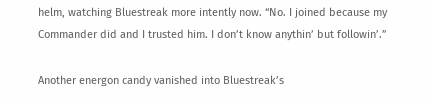helm, watching Bluestreak more intently now. “No. I joined because my Commander did and I trusted him. I don’t know anythin’ but followin’.”

Another energon candy vanished into Bluestreak’s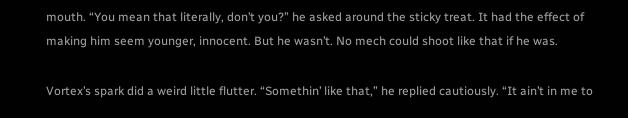mouth. “You mean that literally, don’t you?” he asked around the sticky treat. It had the effect of making him seem younger, innocent. But he wasn’t. No mech could shoot like that if he was.

Vortex’s spark did a weird little flutter. “Somethin’ like that,” he replied cautiously. “It ain’t in me to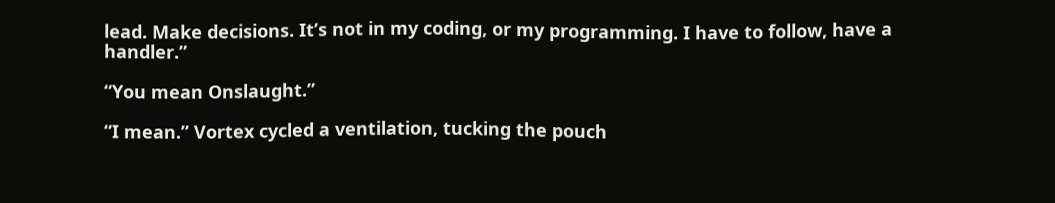lead. Make decisions. It’s not in my coding, or my programming. I have to follow, have a handler.”

“You mean Onslaught.”

“I mean.” Vortex cycled a ventilation, tucking the pouch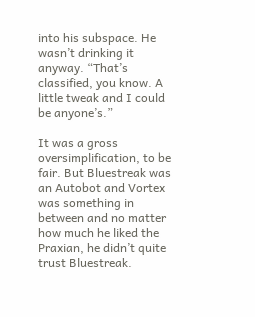into his subspace. He wasn’t drinking it anyway. “That’s classified, you know. A little tweak and I could be anyone’s.”

It was a gross oversimplification, to be fair. But Bluestreak was an Autobot and Vortex was something in between and no matter how much he liked the Praxian, he didn’t quite trust Bluestreak.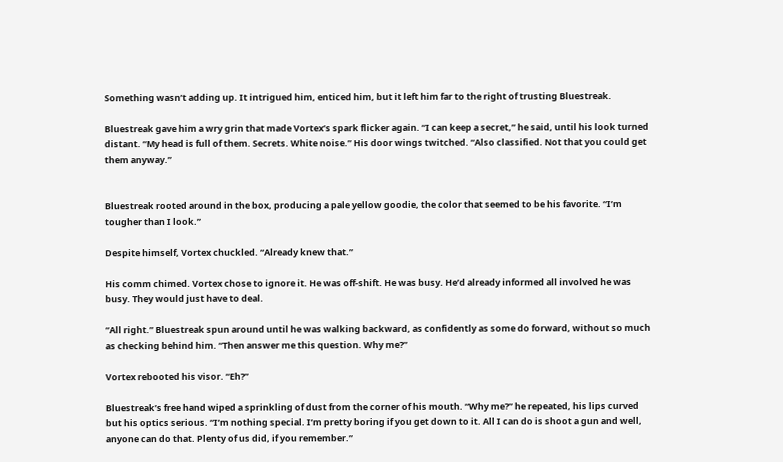Something wasn’t adding up. It intrigued him, enticed him, but it left him far to the right of trusting Bluestreak.

Bluestreak gave him a wry grin that made Vortex’s spark flicker again. “I can keep a secret,” he said, until his look turned distant. “My head is full of them. Secrets. White noise.” His door wings twitched. “Also classified. Not that you could get them anyway.”


Bluestreak rooted around in the box, producing a pale yellow goodie, the color that seemed to be his favorite. “I’m tougher than I look.”

Despite himself, Vortex chuckled. “Already knew that.”

His comm chimed. Vortex chose to ignore it. He was off-shift. He was busy. He’d already informed all involved he was busy. They would just have to deal.

“All right.” Bluestreak spun around until he was walking backward, as confidently as some do forward, without so much as checking behind him. “Then answer me this question. Why me?”

Vortex rebooted his visor. “Eh?”

Bluestreak’s free hand wiped a sprinkling of dust from the corner of his mouth. “Why me?” he repeated, his lips curved but his optics serious. “I’m nothing special. I’m pretty boring if you get down to it. All I can do is shoot a gun and well, anyone can do that. Plenty of us did, if you remember.”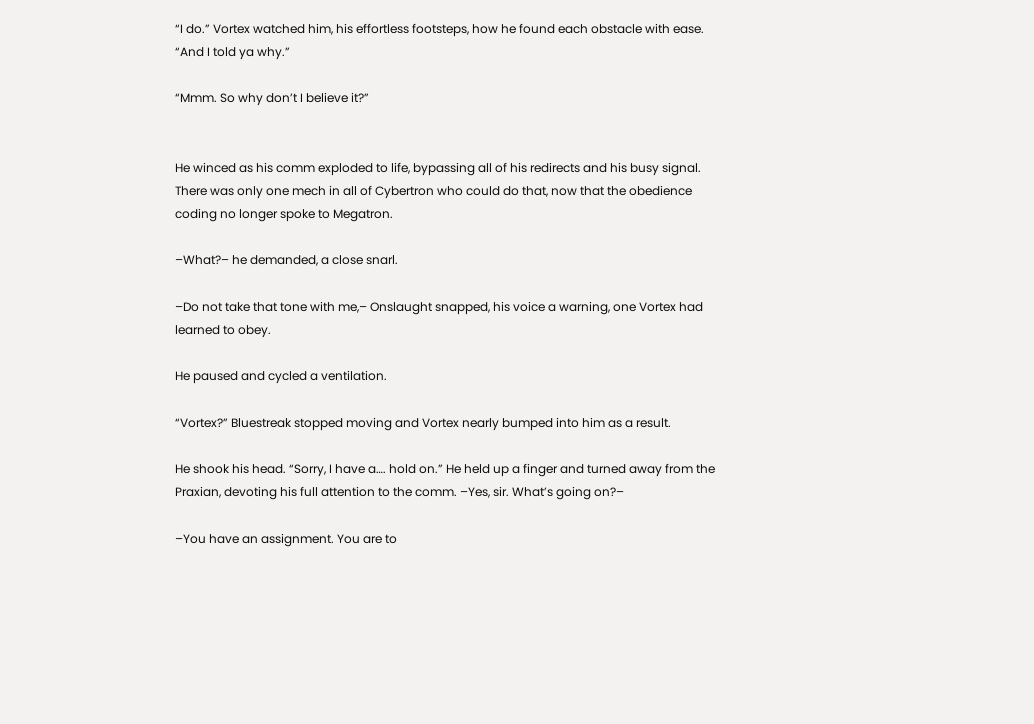“I do.” Vortex watched him, his effortless footsteps, how he found each obstacle with ease. “And I told ya why.”

“Mmm. So why don’t I believe it?”


He winced as his comm exploded to life, bypassing all of his redirects and his busy signal. There was only one mech in all of Cybertron who could do that, now that the obedience coding no longer spoke to Megatron.

–What?– he demanded, a close snarl.

–Do not take that tone with me,– Onslaught snapped, his voice a warning, one Vortex had learned to obey.

He paused and cycled a ventilation.

“Vortex?” Bluestreak stopped moving and Vortex nearly bumped into him as a result.

He shook his head. “Sorry, I have a…. hold on.” He held up a finger and turned away from the Praxian, devoting his full attention to the comm. –Yes, sir. What’s going on?–

–You have an assignment. You are to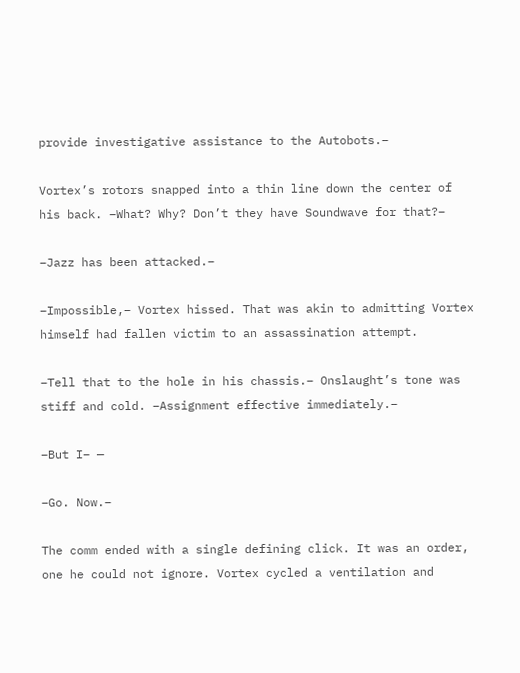provide investigative assistance to the Autobots.–

Vortex’s rotors snapped into a thin line down the center of his back. –What? Why? Don’t they have Soundwave for that?–

–Jazz has been attacked.–

–Impossible,– Vortex hissed. That was akin to admitting Vortex himself had fallen victim to an assassination attempt.

–Tell that to the hole in his chassis.– Onslaught’s tone was stiff and cold. –Assignment effective immediately.–

–But I– —

–Go. Now.–

The comm ended with a single defining click. It was an order, one he could not ignore. Vortex cycled a ventilation and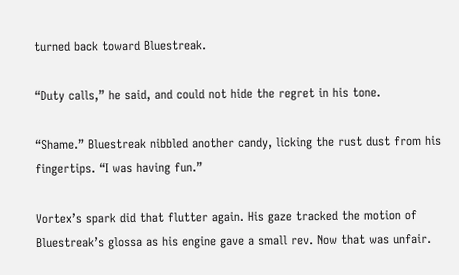turned back toward Bluestreak.

“Duty calls,” he said, and could not hide the regret in his tone.

“Shame.” Bluestreak nibbled another candy, licking the rust dust from his fingertips. “I was having fun.”

Vortex’s spark did that flutter again. His gaze tracked the motion of Bluestreak’s glossa as his engine gave a small rev. Now that was unfair.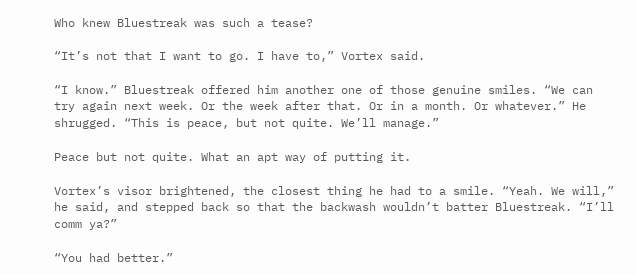Who knew Bluestreak was such a tease?

“It’s not that I want to go. I have to,” Vortex said.

“I know.” Bluestreak offered him another one of those genuine smiles. “We can try again next week. Or the week after that. Or in a month. Or whatever.” He shrugged. “This is peace, but not quite. We’ll manage.”

Peace but not quite. What an apt way of putting it.

Vortex’s visor brightened, the closest thing he had to a smile. “Yeah. We will,” he said, and stepped back so that the backwash wouldn’t batter Bluestreak. “I’ll comm ya?”

“You had better.”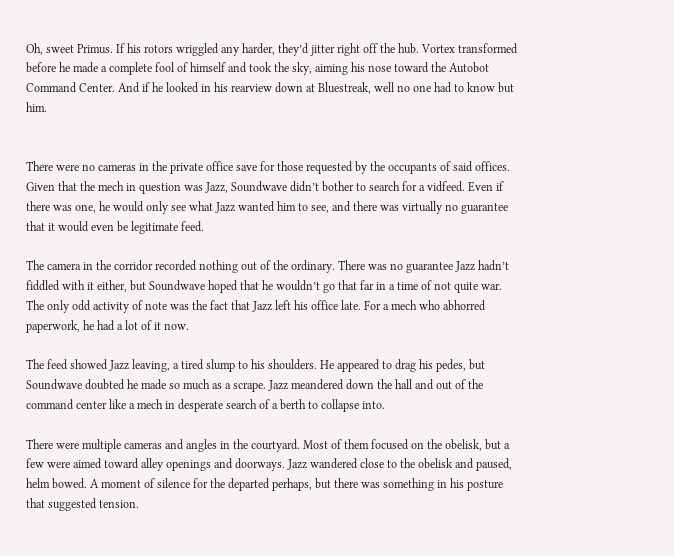Oh, sweet Primus. If his rotors wriggled any harder, they’d jitter right off the hub. Vortex transformed before he made a complete fool of himself and took the sky, aiming his nose toward the Autobot Command Center. And if he looked in his rearview down at Bluestreak, well no one had to know but him.


There were no cameras in the private office save for those requested by the occupants of said offices. Given that the mech in question was Jazz, Soundwave didn’t bother to search for a vidfeed. Even if there was one, he would only see what Jazz wanted him to see, and there was virtually no guarantee that it would even be legitimate feed.

The camera in the corridor recorded nothing out of the ordinary. There was no guarantee Jazz hadn’t fiddled with it either, but Soundwave hoped that he wouldn’t go that far in a time of not quite war. The only odd activity of note was the fact that Jazz left his office late. For a mech who abhorred paperwork, he had a lot of it now.

The feed showed Jazz leaving, a tired slump to his shoulders. He appeared to drag his pedes, but Soundwave doubted he made so much as a scrape. Jazz meandered down the hall and out of the command center like a mech in desperate search of a berth to collapse into.

There were multiple cameras and angles in the courtyard. Most of them focused on the obelisk, but a few were aimed toward alley openings and doorways. Jazz wandered close to the obelisk and paused, helm bowed. A moment of silence for the departed perhaps, but there was something in his posture that suggested tension.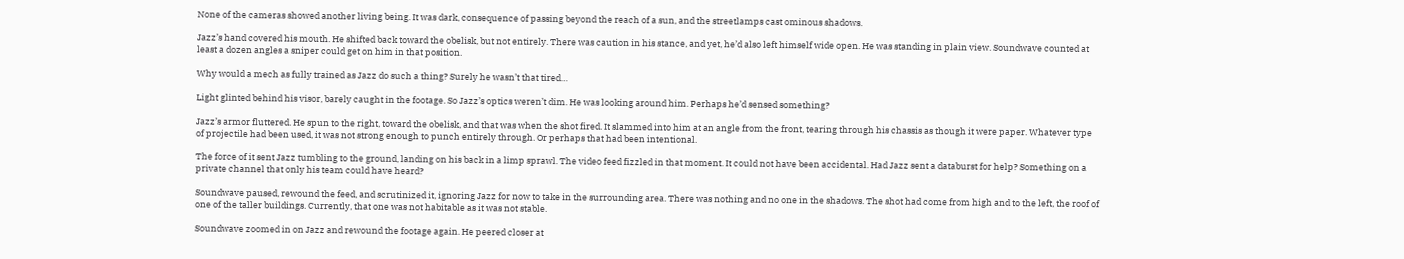None of the cameras showed another living being. It was dark, consequence of passing beyond the reach of a sun, and the streetlamps cast ominous shadows.

Jazz’s hand covered his mouth. He shifted back toward the obelisk, but not entirely. There was caution in his stance, and yet, he’d also left himself wide open. He was standing in plain view. Soundwave counted at least a dozen angles a sniper could get on him in that position.

Why would a mech as fully trained as Jazz do such a thing? Surely he wasn’t that tired…

Light glinted behind his visor, barely caught in the footage. So Jazz’s optics weren’t dim. He was looking around him. Perhaps he’d sensed something?

Jazz’s armor fluttered. He spun to the right, toward the obelisk, and that was when the shot fired. It slammed into him at an angle from the front, tearing through his chassis as though it were paper. Whatever type of projectile had been used, it was not strong enough to punch entirely through. Or perhaps that had been intentional.

The force of it sent Jazz tumbling to the ground, landing on his back in a limp sprawl. The video feed fizzled in that moment. It could not have been accidental. Had Jazz sent a databurst for help? Something on a private channel that only his team could have heard?

Soundwave paused, rewound the feed, and scrutinized it, ignoring Jazz for now to take in the surrounding area. There was nothing and no one in the shadows. The shot had come from high and to the left, the roof of one of the taller buildings. Currently, that one was not habitable as it was not stable.

Soundwave zoomed in on Jazz and rewound the footage again. He peered closer at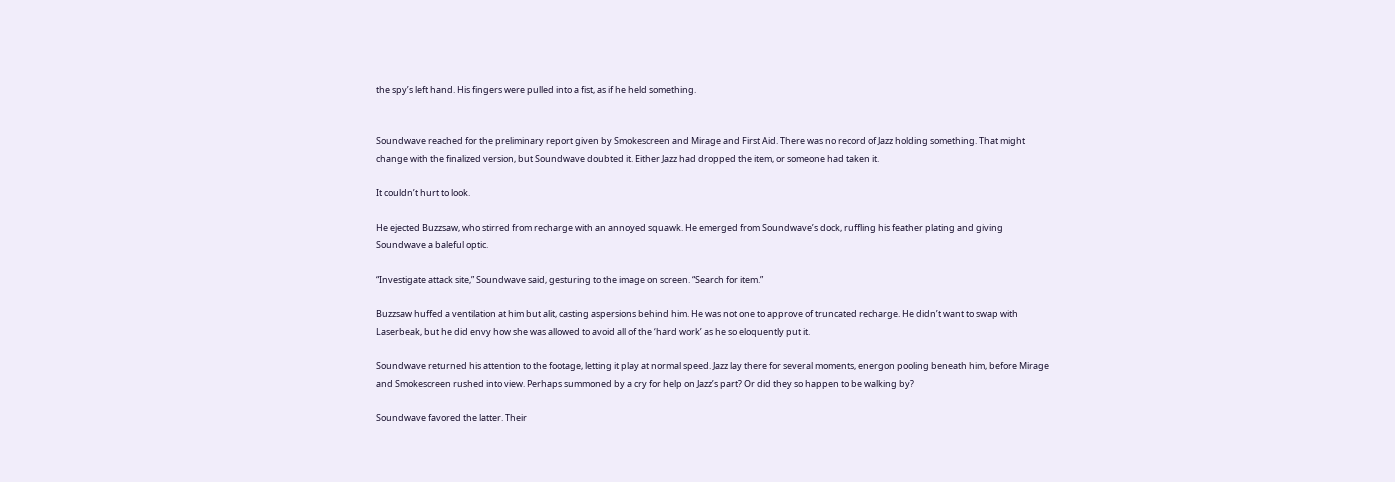the spy’s left hand. His fingers were pulled into a fist, as if he held something.


Soundwave reached for the preliminary report given by Smokescreen and Mirage and First Aid. There was no record of Jazz holding something. That might change with the finalized version, but Soundwave doubted it. Either Jazz had dropped the item, or someone had taken it.

It couldn’t hurt to look.

He ejected Buzzsaw, who stirred from recharge with an annoyed squawk. He emerged from Soundwave’s dock, ruffling his feather plating and giving Soundwave a baleful optic.

“Investigate attack site,” Soundwave said, gesturing to the image on screen. “Search for item.”

Buzzsaw huffed a ventilation at him but alit, casting aspersions behind him. He was not one to approve of truncated recharge. He didn’t want to swap with Laserbeak, but he did envy how she was allowed to avoid all of the ‘hard work’ as he so eloquently put it.

Soundwave returned his attention to the footage, letting it play at normal speed. Jazz lay there for several moments, energon pooling beneath him, before Mirage and Smokescreen rushed into view. Perhaps summoned by a cry for help on Jazz’s part? Or did they so happen to be walking by?

Soundwave favored the latter. Their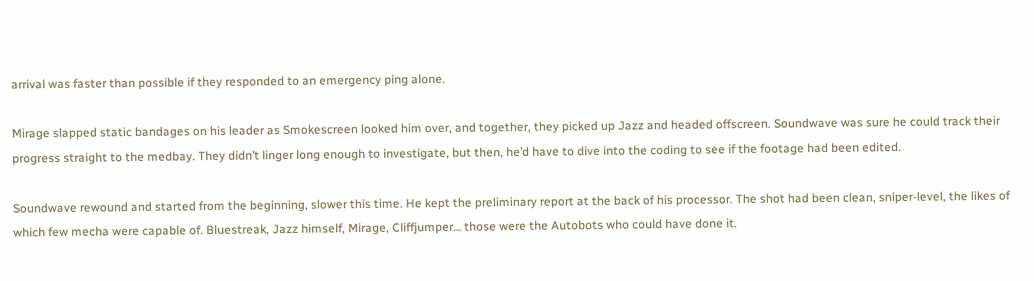arrival was faster than possible if they responded to an emergency ping alone.

Mirage slapped static bandages on his leader as Smokescreen looked him over, and together, they picked up Jazz and headed offscreen. Soundwave was sure he could track their progress straight to the medbay. They didn’t linger long enough to investigate, but then, he’d have to dive into the coding to see if the footage had been edited.

Soundwave rewound and started from the beginning, slower this time. He kept the preliminary report at the back of his processor. The shot had been clean, sniper-level, the likes of which few mecha were capable of. Bluestreak, Jazz himself, Mirage, Cliffjumper… those were the Autobots who could have done it.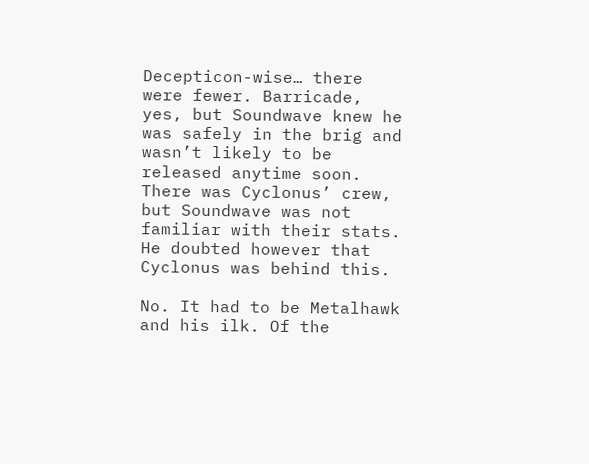Decepticon-wise… there were fewer. Barricade, yes, but Soundwave knew he was safely in the brig and wasn’t likely to be released anytime soon. There was Cyclonus’ crew, but Soundwave was not familiar with their stats. He doubted however that Cyclonus was behind this.

No. It had to be Metalhawk and his ilk. Of the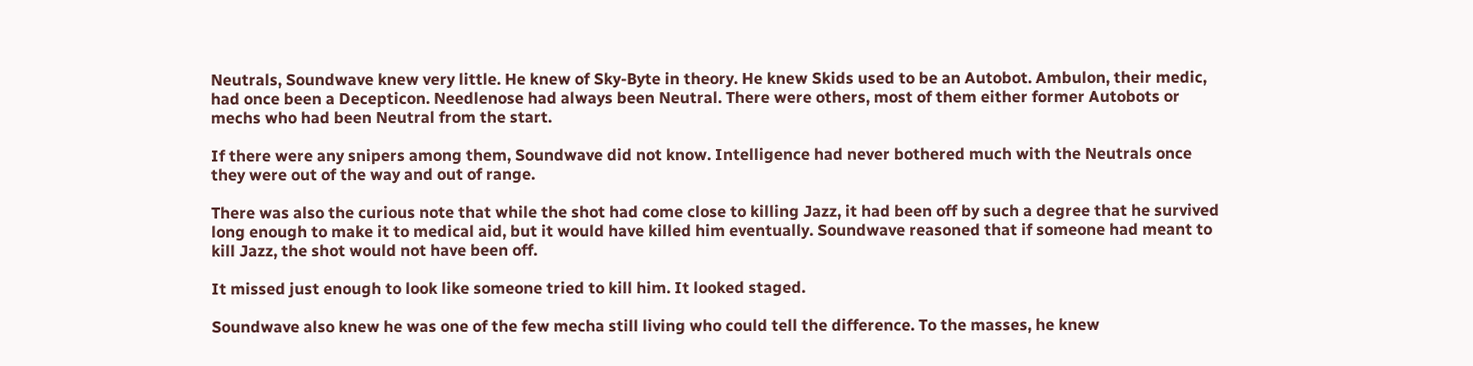Neutrals, Soundwave knew very little. He knew of Sky-Byte in theory. He knew Skids used to be an Autobot. Ambulon, their medic, had once been a Decepticon. Needlenose had always been Neutral. There were others, most of them either former Autobots or mechs who had been Neutral from the start.

If there were any snipers among them, Soundwave did not know. Intelligence had never bothered much with the Neutrals once they were out of the way and out of range.

There was also the curious note that while the shot had come close to killing Jazz, it had been off by such a degree that he survived long enough to make it to medical aid, but it would have killed him eventually. Soundwave reasoned that if someone had meant to kill Jazz, the shot would not have been off.

It missed just enough to look like someone tried to kill him. It looked staged.

Soundwave also knew he was one of the few mecha still living who could tell the difference. To the masses, he knew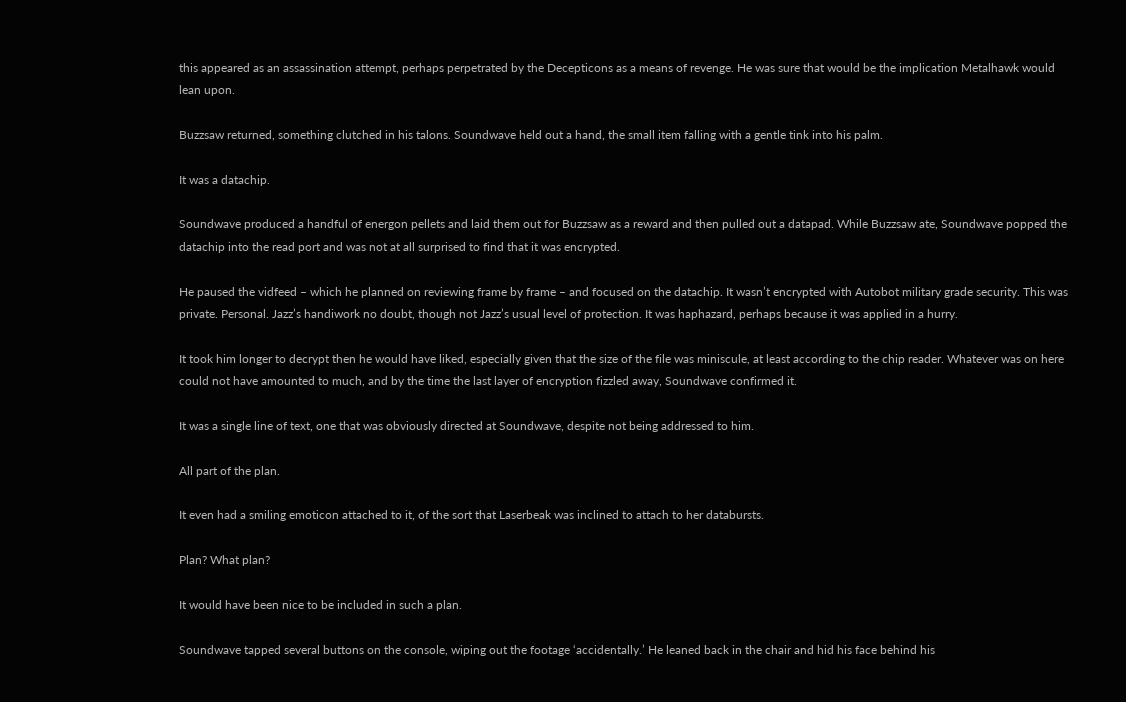this appeared as an assassination attempt, perhaps perpetrated by the Decepticons as a means of revenge. He was sure that would be the implication Metalhawk would lean upon.

Buzzsaw returned, something clutched in his talons. Soundwave held out a hand, the small item falling with a gentle tink into his palm.

It was a datachip.

Soundwave produced a handful of energon pellets and laid them out for Buzzsaw as a reward and then pulled out a datapad. While Buzzsaw ate, Soundwave popped the datachip into the read port and was not at all surprised to find that it was encrypted.

He paused the vidfeed – which he planned on reviewing frame by frame – and focused on the datachip. It wasn’t encrypted with Autobot military grade security. This was private. Personal. Jazz’s handiwork no doubt, though not Jazz’s usual level of protection. It was haphazard, perhaps because it was applied in a hurry.

It took him longer to decrypt then he would have liked, especially given that the size of the file was miniscule, at least according to the chip reader. Whatever was on here could not have amounted to much, and by the time the last layer of encryption fizzled away, Soundwave confirmed it.

It was a single line of text, one that was obviously directed at Soundwave, despite not being addressed to him.

All part of the plan.

It even had a smiling emoticon attached to it, of the sort that Laserbeak was inclined to attach to her databursts.

Plan? What plan?

It would have been nice to be included in such a plan.

Soundwave tapped several buttons on the console, wiping out the footage ‘accidentally.’ He leaned back in the chair and hid his face behind his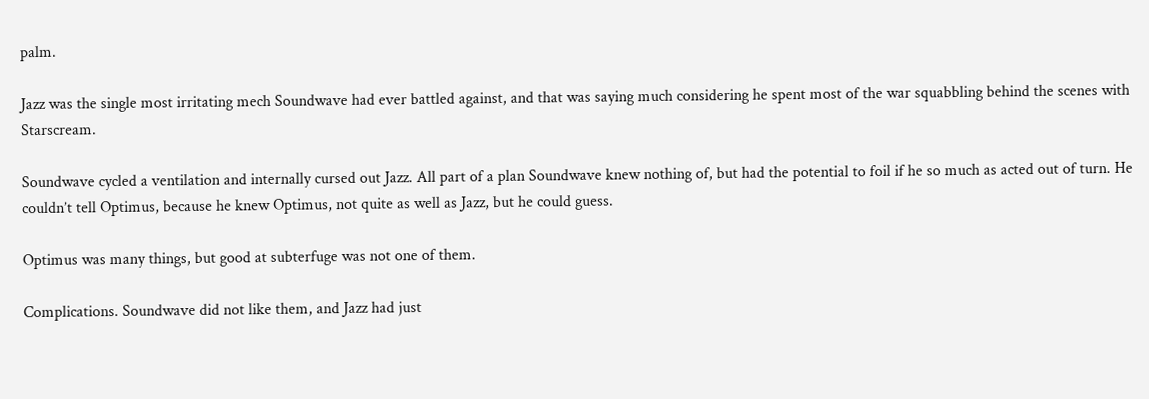palm.

Jazz was the single most irritating mech Soundwave had ever battled against, and that was saying much considering he spent most of the war squabbling behind the scenes with Starscream.

Soundwave cycled a ventilation and internally cursed out Jazz. All part of a plan Soundwave knew nothing of, but had the potential to foil if he so much as acted out of turn. He couldn’t tell Optimus, because he knew Optimus, not quite as well as Jazz, but he could guess.

Optimus was many things, but good at subterfuge was not one of them.

Complications. Soundwave did not like them, and Jazz had just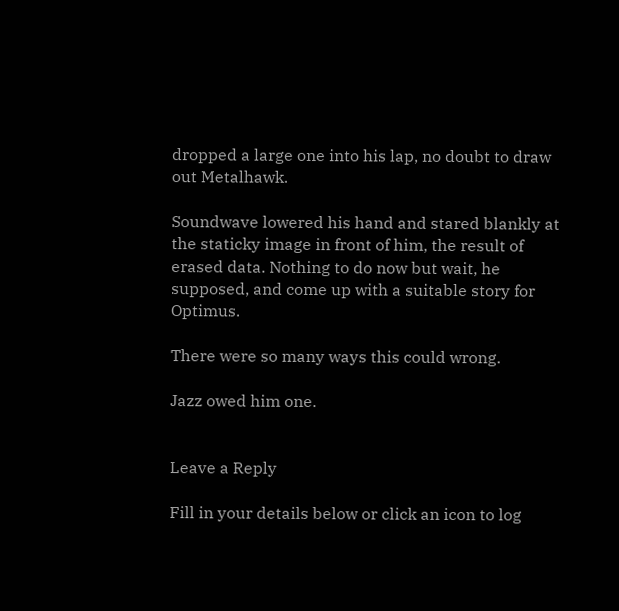dropped a large one into his lap, no doubt to draw out Metalhawk.

Soundwave lowered his hand and stared blankly at the staticky image in front of him, the result of erased data. Nothing to do now but wait, he supposed, and come up with a suitable story for Optimus.

There were so many ways this could wrong.

Jazz owed him one.


Leave a Reply

Fill in your details below or click an icon to log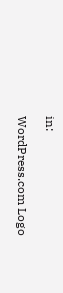in:

WordPress.com Logo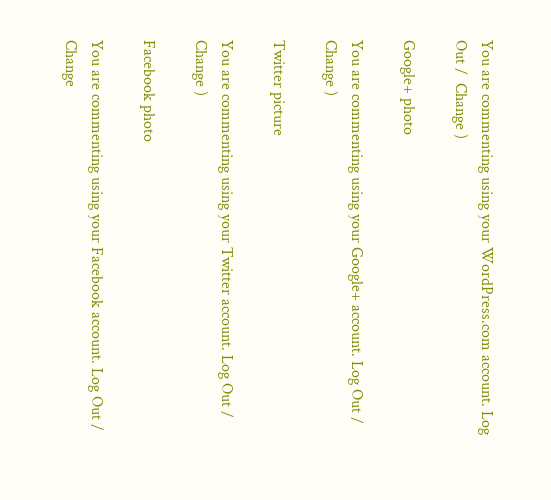You are commenting using your WordPress.com account. Log Out /  Change )

Google+ photo

You are commenting using your Google+ account. Log Out /  Change )

Twitter picture

You are commenting using your Twitter account. Log Out /  Change )

Facebook photo

You are commenting using your Facebook account. Log Out /  Change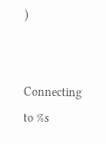)


Connecting to %s